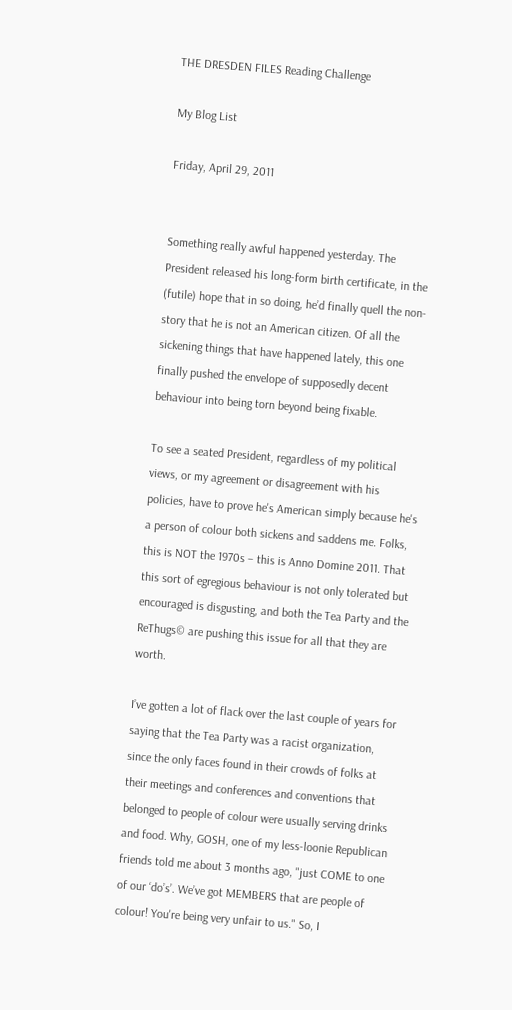THE DRESDEN FILES Reading Challenge

My Blog List

Friday, April 29, 2011


Something really awful happened yesterday. The President released his long-form birth certificate, in the (futile) hope that in so doing, he’d finally quell the non-story that he is not an American citizen. Of all the sickening things that have happened lately, this one finally pushed the envelope of supposedly decent behaviour into being torn beyond being fixable.

To see a seated President, regardless of my political views, or my agreement or disagreement with his policies, have to prove he's American simply because he's a person of colour both sickens and saddens me. Folks, this is NOT the 1970s – this is Anno Domine 2011. That this sort of egregious behaviour is not only tolerated but encouraged is disgusting, and both the Tea Party and the ReThugs© are pushing this issue for all that they are worth.

I’ve gotten a lot of flack over the last couple of years for saying that the Tea Party was a racist organization, since the only faces found in their crowds of folks at their meetings and conferences and conventions that belonged to people of colour were usually serving drinks and food. Why, GOSH, one of my less-loonie Republican friends told me about 3 months ago, "just COME to one of our ‘do’s’. We’ve got MEMBERS that are people of colour! You're being very unfair to us." So, I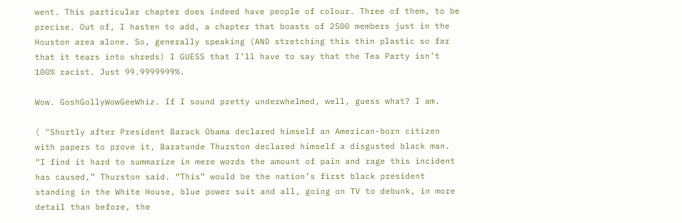went. This particular chapter does indeed have people of colour. Three of them, to be precise. Out of, I hasten to add, a chapter that boasts of 2500 members just in the Houston area alone. So, generally speaking (AND stretching this thin plastic so far that it tears into shreds) I GUESS that I’ll have to say that the Tea Party isn’t 100% racist. Just 99.9999999%.

Wow. GoshGollyWowGeeWhiz. If I sound pretty underwhelmed, well, guess what? I am.

( "Shortly after President Barack Obama declared himself an American-born citizen with papers to prove it, Baratunde Thurston declared himself a disgusted black man. “I find it hard to summarize in mere words the amount of pain and rage this incident has caused,” Thurston said. “This” would be the nation’s first black president standing in the White House, blue power suit and all, going on TV to debunk, in more detail than before, the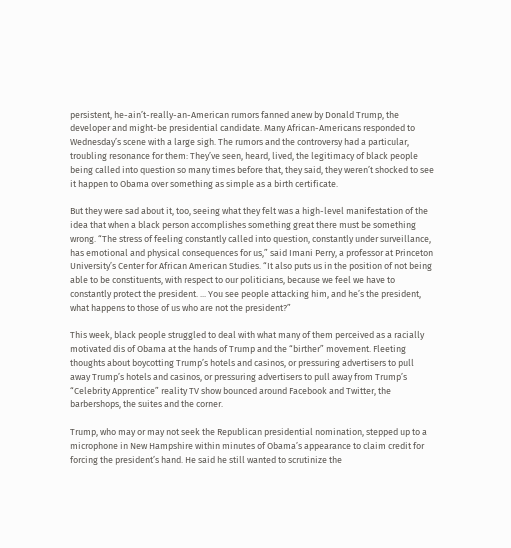persistent, he-ain’t-really-an-American rumors fanned anew by Donald Trump, the developer and might-be presidential candidate. Many African-Americans responded to Wednesday’s scene with a large sigh. The rumors and the controversy had a particular, troubling resonance for them: They’ve seen, heard, lived, the legitimacy of black people being called into question so many times before that, they said, they weren’t shocked to see it happen to Obama over something as simple as a birth certificate.

But they were sad about it, too, seeing what they felt was a high-level manifestation of the idea that when a black person accomplishes something great there must be something wrong. “The stress of feeling constantly called into question, constantly under surveillance, has emotional and physical consequences for us,” said Imani Perry, a professor at Princeton University’s Center for African American Studies. “It also puts us in the position of not being able to be constituents, with respect to our politicians, because we feel we have to constantly protect the president. ... You see people attacking him, and he’s the president, what happens to those of us who are not the president?”

This week, black people struggled to deal with what many of them perceived as a racially motivated dis of Obama at the hands of Trump and the “birther” movement. Fleeting thoughts about boycotting Trump’s hotels and casinos, or pressuring advertisers to pull away Trump’s hotels and casinos, or pressuring advertisers to pull away from Trump’s “Celebrity Apprentice” reality TV show bounced around Facebook and Twitter, the barbershops, the suites and the corner.

Trump, who may or may not seek the Republican presidential nomination, stepped up to a microphone in New Hampshire within minutes of Obama’s appearance to claim credit for forcing the president’s hand. He said he still wanted to scrutinize the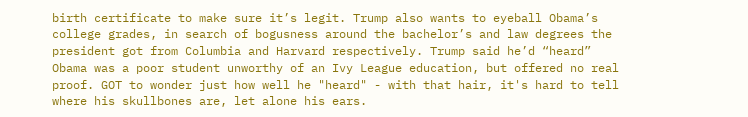birth certificate to make sure it’s legit. Trump also wants to eyeball Obama’s college grades, in search of bogusness around the bachelor’s and law degrees the president got from Columbia and Harvard respectively. Trump said he’d “heard” Obama was a poor student unworthy of an Ivy League education, but offered no real proof. GOT to wonder just how well he "heard" - with that hair, it's hard to tell where his skullbones are, let alone his ears.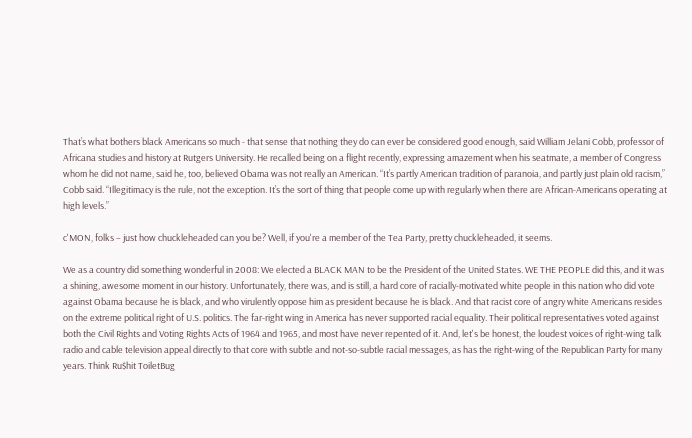That’s what bothers black Americans so much - that sense that nothing they do can ever be considered good enough, said William Jelani Cobb, professor of Africana studies and history at Rutgers University. He recalled being on a flight recently, expressing amazement when his seatmate, a member of Congress whom he did not name, said he, too, believed Obama was not really an American. “It’s partly American tradition of paranoia, and partly just plain old racism,” Cobb said. “Illegitimacy is the rule, not the exception. It’s the sort of thing that people come up with regularly when there are African-Americans operating at high levels.”

c'MON, folks – just how chuckleheaded can you be? Well, if you're a member of the Tea Party, pretty chuckleheaded, it seems.

We as a country did something wonderful in 2008: We elected a BLACK MAN to be the President of the United States. WE THE PEOPLE did this, and it was a shining, awesome moment in our history. Unfortunately, there was, and is still, a hard core of racially-motivated white people in this nation who did vote against Obama because he is black, and who virulently oppose him as president because he is black. And that racist core of angry white Americans resides on the extreme political right of U.S. politics. The far-right wing in America has never supported racial equality. Their political representatives voted against both the Civil Rights and Voting Rights Acts of 1964 and 1965, and most have never repented of it. And, let's be honest, the loudest voices of right-wing talk radio and cable television appeal directly to that core with subtle and not-so-subtle racial messages, as has the right-wing of the Republican Party for many years. Think Ru$hit ToiletBug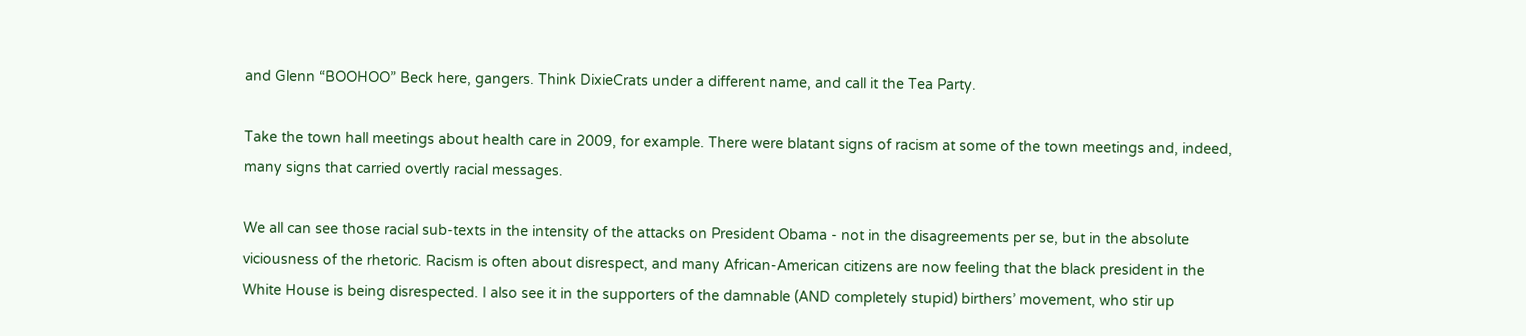and Glenn “BOOHOO” Beck here, gangers. Think DixieCrats under a different name, and call it the Tea Party.

Take the town hall meetings about health care in 2009, for example. There were blatant signs of racism at some of the town meetings and, indeed, many signs that carried overtly racial messages.

We all can see those racial sub-texts in the intensity of the attacks on President Obama - not in the disagreements per se, but in the absolute viciousness of the rhetoric. Racism is often about disrespect, and many African-American citizens are now feeling that the black president in the White House is being disrespected. I also see it in the supporters of the damnable (AND completely stupid) birthers’ movement, who stir up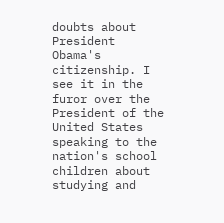doubts about President Obama's citizenship. I see it in the furor over the President of the United States speaking to the nation's school children about studying and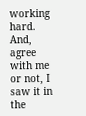working hard. And, agree with me or not, I saw it in the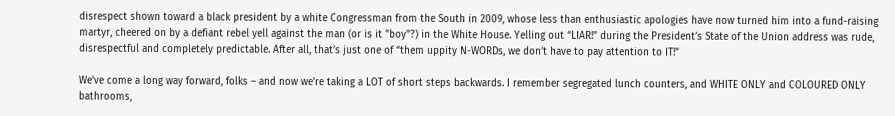disrespect shown toward a black president by a white Congressman from the South in 2009, whose less than enthusiastic apologies have now turned him into a fund-raising martyr, cheered on by a defiant rebel yell against the man (or is it "boy"?) in the White House. Yelling out “LIAR!” during the President’s State of the Union address was rude, disrespectful and completely predictable. After all, that’s just one of “them uppity N-WORDs, we don’t have to pay attention to IT!”

We’ve come a long way forward, folks – and now we’re taking a LOT of short steps backwards. I remember segregated lunch counters, and WHITE ONLY and COLOURED ONLY bathrooms,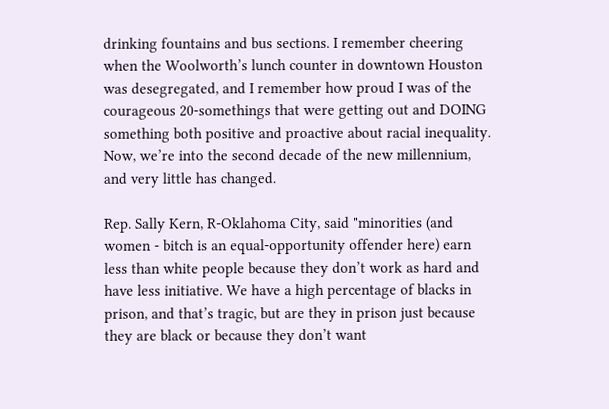drinking fountains and bus sections. I remember cheering when the Woolworth’s lunch counter in downtown Houston was desegregated, and I remember how proud I was of the courageous 20-somethings that were getting out and DOING something both positive and proactive about racial inequality. Now, we’re into the second decade of the new millennium, and very little has changed.

Rep. Sally Kern, R-Oklahoma City, said "minorities (and women - bitch is an equal-opportunity offender here) earn less than white people because they don’t work as hard and have less initiative. We have a high percentage of blacks in prison, and that’s tragic, but are they in prison just because they are black or because they don’t want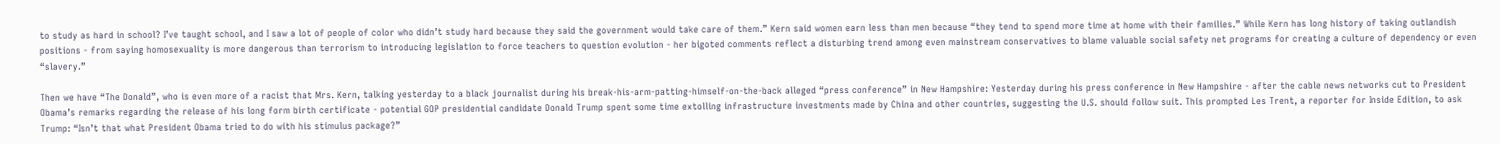to study as hard in school? I’ve taught school, and I saw a lot of people of color who didn’t study hard because they said the government would take care of them.” Kern said women earn less than men because “they tend to spend more time at home with their families.” While Kern has long history of taking outlandish positions - from saying homosexuality is more dangerous than terrorism to introducing legislation to force teachers to question evolution - her bigoted comments reflect a disturbing trend among even mainstream conservatives to blame valuable social safety net programs for creating a culture of dependency or even “slavery.”

Then we have “The Donald”, who is even more of a racist that Mrs. Kern, talking yesterday to a black journalist during his break-his-arm-patting-himself-on-the-back alleged “press conference” in New Hampshire: Yesterday during his press conference in New Hampshire - after the cable news networks cut to President Obama’s remarks regarding the release of his long form birth certificate - potential GOP presidential candidate Donald Trump spent some time extolling infrastructure investments made by China and other countries, suggesting the U.S. should follow suit. This prompted Les Trent, a reporter for Inside Edition, to ask Trump: “Isn’t that what President Obama tried to do with his stimulus package?”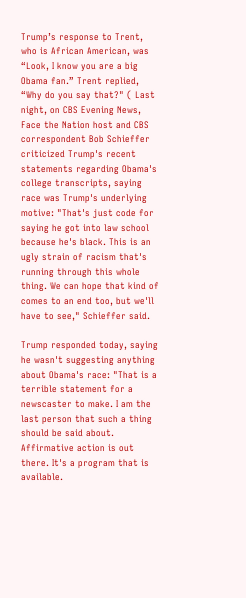Trump’s response to Trent, who is African American, was “Look, I know you are a big Obama fan.” Trent replied, “Why do you say that?" ( Last night, on CBS Evening News, Face the Nation host and CBS correspondent Bob Schieffer criticized Trump's recent statements regarding Obama's college transcripts, saying race was Trump's underlying motive: "That's just code for saying he got into law school because he's black. This is an ugly strain of racism that's running through this whole thing. We can hope that kind of comes to an end too, but we'll have to see," Schieffer said.

Trump responded today, saying he wasn't suggesting anything about Obama's race: "That is a terrible statement for a newscaster to make. I am the last person that such a thing should be said about. Affirmative action is out there. It's a program that is available.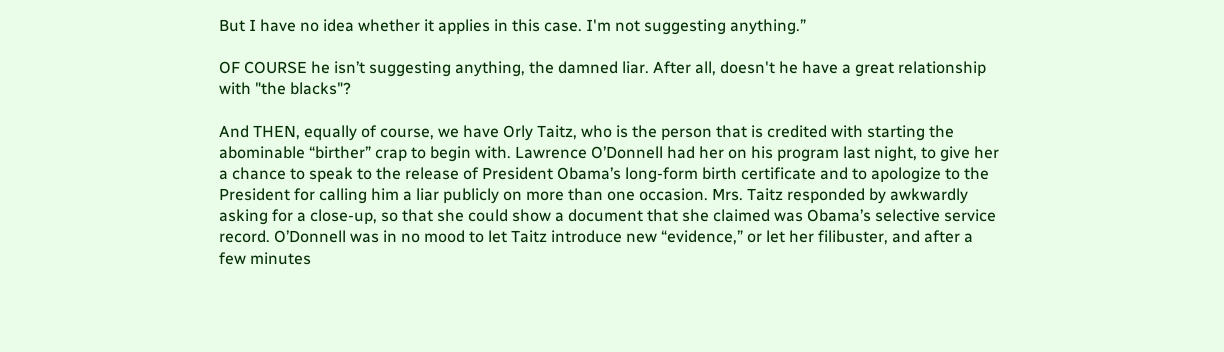But I have no idea whether it applies in this case. I'm not suggesting anything.”

OF COURSE he isn’t suggesting anything, the damned liar. After all, doesn't he have a great relationship with "the blacks"?

And THEN, equally of course, we have Orly Taitz, who is the person that is credited with starting the abominable “birther” crap to begin with. Lawrence O’Donnell had her on his program last night, to give her a chance to speak to the release of President Obama’s long-form birth certificate and to apologize to the President for calling him a liar publicly on more than one occasion. Mrs. Taitz responded by awkwardly asking for a close-up, so that she could show a document that she claimed was Obama’s selective service record. O’Donnell was in no mood to let Taitz introduce new “evidence,” or let her filibuster, and after a few minutes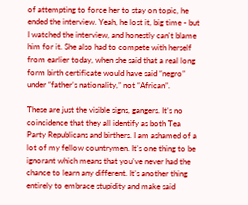of attempting to force her to stay on topic, he ended the interview. Yeah, he lost it, big time - but I watched the interview, and honestly can't blame him for it. She also had to compete with herself from earlier today, when she said that a real long form birth certificate would have said “negro” under “father’s nationality,” not “African”.

These are just the visible signs, gangers. It’s no coincidence that they all identify as both Tea Party Republicans and birthers. I am ashamed of a lot of my fellow countrymen. It’s one thing to be ignorant which means that you’ve never had the chance to learn any different. It’s another thing entirely to embrace stupidity and make said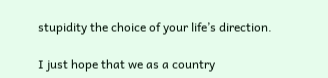stupidity the choice of your life’s direction.

I just hope that we as a country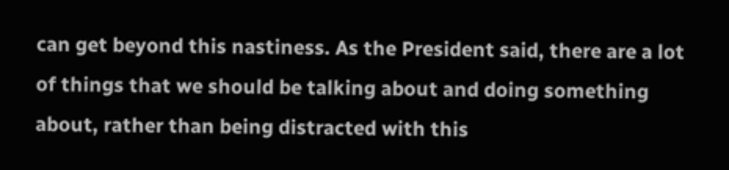can get beyond this nastiness. As the President said, there are a lot of things that we should be talking about and doing something about, rather than being distracted with this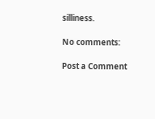silliness.

No comments:

Post a Comment